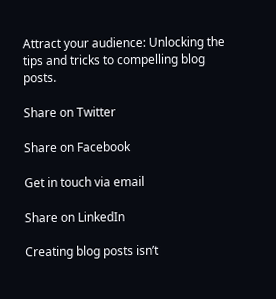Attract your audience: Unlocking the tips and tricks to compelling blog posts.

Share on Twitter

Share on Facebook

Get in touch via email

Share on LinkedIn

Creating blog posts isn’t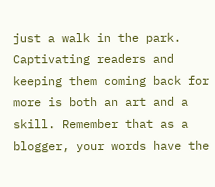just a walk in the park. Captivating readers and keeping them coming back for more is both an art and a skill. Remember that as a blogger, your words have the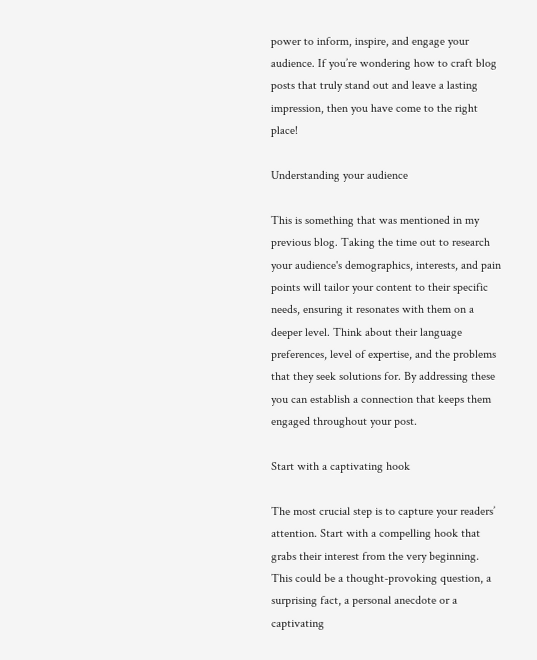power to inform, inspire, and engage your audience. If you’re wondering how to craft blog posts that truly stand out and leave a lasting impression, then you have come to the right place!

Understanding your audience

This is something that was mentioned in my previous blog. Taking the time out to research your audience's demographics, interests, and pain points will tailor your content to their specific needs, ensuring it resonates with them on a deeper level. Think about their language preferences, level of expertise, and the problems that they seek solutions for. By addressing these you can establish a connection that keeps them engaged throughout your post.

Start with a captivating hook

The most crucial step is to capture your readers’ attention. Start with a compelling hook that grabs their interest from the very beginning. This could be a thought-provoking question, a surprising fact, a personal anecdote or a captivating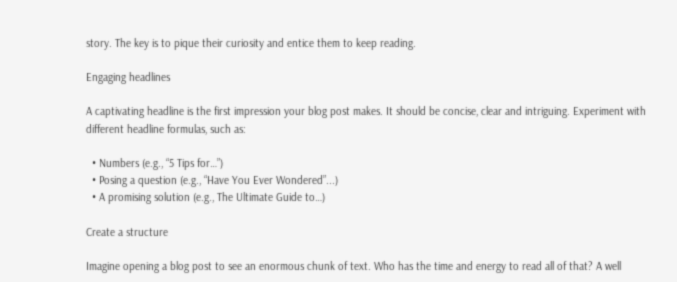story. The key is to pique their curiosity and entice them to keep reading.

Engaging headlines

A captivating headline is the first impression your blog post makes. It should be concise, clear and intriguing. Experiment with different headline formulas, such as:

  • Numbers (e.g., “5 Tips for…”)
  • Posing a question (e.g., “Have You Ever Wondered”...)
  • A promising solution (e.g., The Ultimate Guide to…)

Create a structure

Imagine opening a blog post to see an enormous chunk of text. Who has the time and energy to read all of that? A well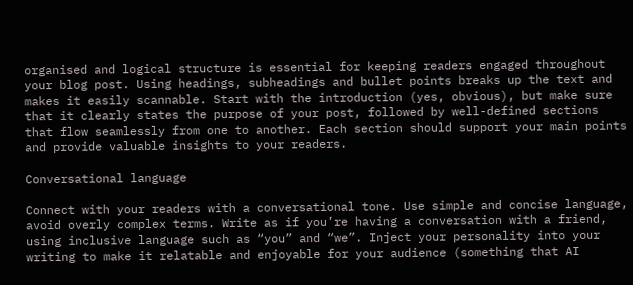organised and logical structure is essential for keeping readers engaged throughout your blog post. Using headings, subheadings and bullet points breaks up the text and makes it easily scannable. Start with the introduction (yes, obvious), but make sure that it clearly states the purpose of your post, followed by well-defined sections that flow seamlessly from one to another. Each section should support your main points and provide valuable insights to your readers.

Conversational language

Connect with your readers with a conversational tone. Use simple and concise language, avoid overly complex terms. Write as if you’re having a conversation with a friend, using inclusive language such as “you” and “we”. Inject your personality into your writing to make it relatable and enjoyable for your audience (something that AI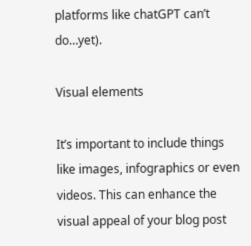platforms like chatGPT can’t do…yet).

Visual elements

It’s important to include things like images, infographics or even videos. This can enhance the visual appeal of your blog post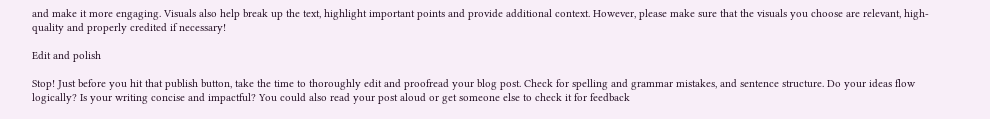and make it more engaging. Visuals also help break up the text, highlight important points and provide additional context. However, please make sure that the visuals you choose are relevant, high-quality and properly credited if necessary!

Edit and polish

Stop! Just before you hit that publish button, take the time to thoroughly edit and proofread your blog post. Check for spelling and grammar mistakes, and sentence structure. Do your ideas flow logically? Is your writing concise and impactful? You could also read your post aloud or get someone else to check it for feedback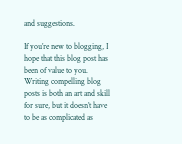and suggestions.

If you’re new to blogging, I hope that this blog post has been of value to you. Writing compelling blog posts is both an art and skill for sure, but it doesn’t have to be as complicated as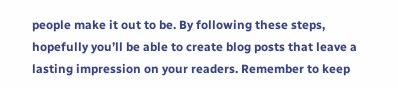people make it out to be. By following these steps, hopefully you’ll be able to create blog posts that leave a lasting impression on your readers. Remember to keep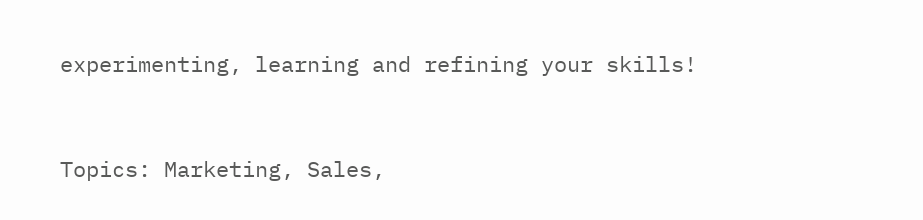experimenting, learning and refining your skills!


Topics: Marketing, Sales,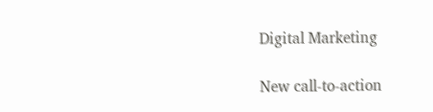Digital Marketing

New call-to-action